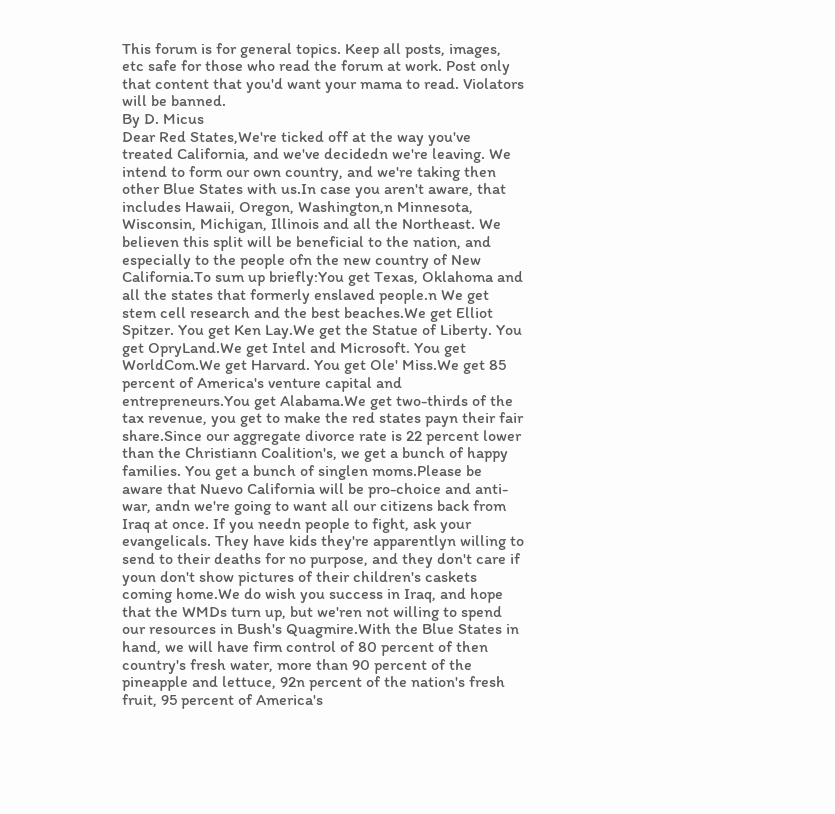This forum is for general topics. Keep all posts, images, etc safe for those who read the forum at work. Post only that content that you'd want your mama to read. Violators will be banned.
By D. Micus
Dear Red States,We're ticked off at the way you've treated California, and we've decidedn we're leaving. We intend to form our own country, and we're taking then other Blue States with us.In case you aren't aware, that includes Hawaii, Oregon, Washington,n Minnesota, Wisconsin, Michigan, Illinois and all the Northeast. We believen this split will be beneficial to the nation, and especially to the people ofn the new country of New California.To sum up briefly:You get Texas, Oklahoma and all the states that formerly enslaved people.n We get stem cell research and the best beaches.We get Elliot Spitzer. You get Ken Lay.We get the Statue of Liberty. You get OpryLand.We get Intel and Microsoft. You get WorldCom.We get Harvard. You get Ole' Miss.We get 85 percent of America's venture capital and entrepreneurs.You get Alabama.We get two-thirds of the tax revenue, you get to make the red states payn their fair share.Since our aggregate divorce rate is 22 percent lower than the Christiann Coalition's, we get a bunch of happy families. You get a bunch of singlen moms.Please be aware that Nuevo California will be pro-choice and anti-war, andn we're going to want all our citizens back from Iraq at once. If you needn people to fight, ask your evangelicals. They have kids they're apparentlyn willing to send to their deaths for no purpose, and they don't care if youn don't show pictures of their children's caskets coming home.We do wish you success in Iraq, and hope that the WMDs turn up, but we'ren not willing to spend our resources in Bush's Quagmire.With the Blue States in hand, we will have firm control of 80 percent of then country's fresh water, more than 90 percent of the pineapple and lettuce, 92n percent of the nation's fresh fruit, 95 percent of America's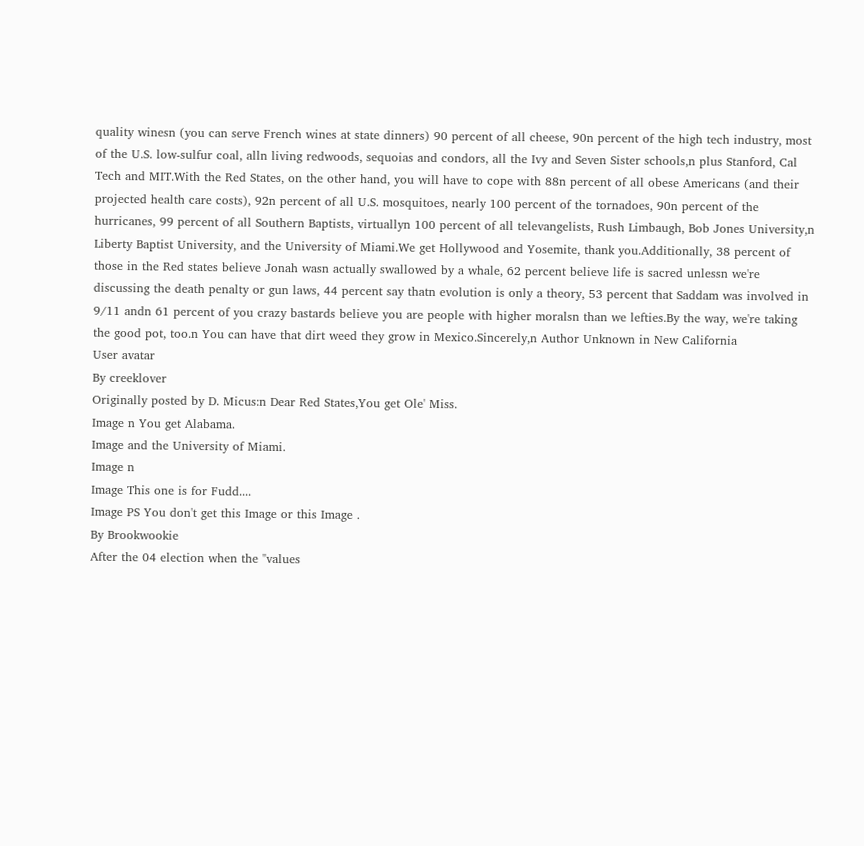quality winesn (you can serve French wines at state dinners) 90 percent of all cheese, 90n percent of the high tech industry, most of the U.S. low-sulfur coal, alln living redwoods, sequoias and condors, all the Ivy and Seven Sister schools,n plus Stanford, Cal Tech and MIT.With the Red States, on the other hand, you will have to cope with 88n percent of all obese Americans (and their projected health care costs), 92n percent of all U.S. mosquitoes, nearly 100 percent of the tornadoes, 90n percent of the hurricanes, 99 percent of all Southern Baptists, virtuallyn 100 percent of all televangelists, Rush Limbaugh, Bob Jones University,n Liberty Baptist University, and the University of Miami.We get Hollywood and Yosemite, thank you.Additionally, 38 percent of those in the Red states believe Jonah wasn actually swallowed by a whale, 62 percent believe life is sacred unlessn we're discussing the death penalty or gun laws, 44 percent say thatn evolution is only a theory, 53 percent that Saddam was involved in 9/11 andn 61 percent of you crazy bastards believe you are people with higher moralsn than we lefties.By the way, we're taking the good pot, too.n You can have that dirt weed they grow in Mexico.Sincerely,n Author Unknown in New California
User avatar
By creeklover
Originally posted by D. Micus:n Dear Red States,You get Ole' Miss.
Image n You get Alabama.
Image and the University of Miami.
Image n
Image This one is for Fudd....
Image PS You don't get this Image or this Image .
By Brookwookie
After the 04 election when the "values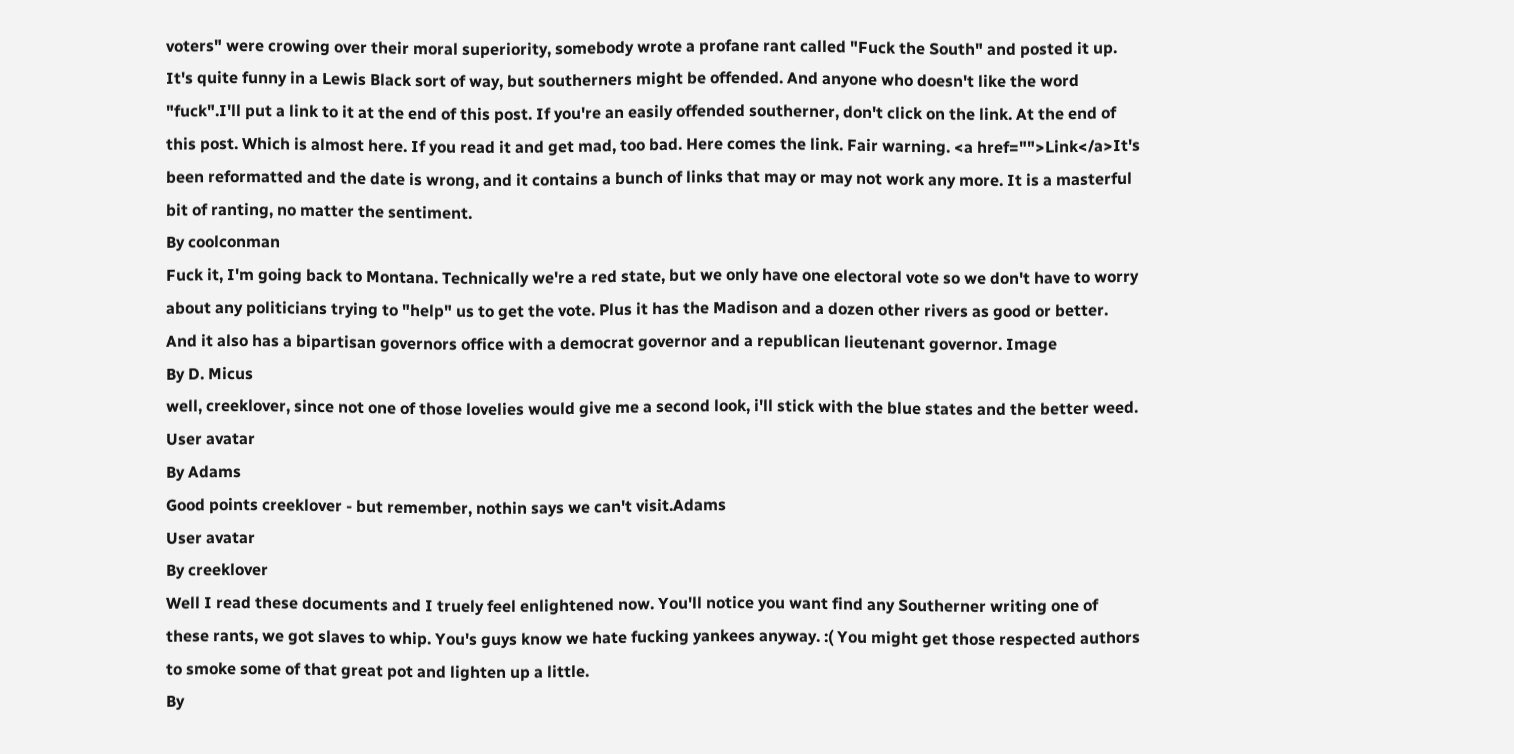voters" were crowing over their moral superiority, somebody wrote a profane rant called "Fuck the South" and posted it up. It's quite funny in a Lewis Black sort of way, but southerners might be offended. And anyone who doesn't like the word "fuck".I'll put a link to it at the end of this post. If you're an easily offended southerner, don't click on the link. At the end of this post. Which is almost here. If you read it and get mad, too bad. Here comes the link. Fair warning. <a href="">Link</a>It's been reformatted and the date is wrong, and it contains a bunch of links that may or may not work any more. It is a masterful bit of ranting, no matter the sentiment.
By coolconman
Fuck it, I'm going back to Montana. Technically we're a red state, but we only have one electoral vote so we don't have to worry about any politicians trying to "help" us to get the vote. Plus it has the Madison and a dozen other rivers as good or better. And it also has a bipartisan governors office with a democrat governor and a republican lieutenant governor. Image
By D. Micus
well, creeklover, since not one of those lovelies would give me a second look, i'll stick with the blue states and the better weed.
User avatar
By Adams
Good points creeklover - but remember, nothin says we can't visit.Adams
User avatar
By creeklover
Well I read these documents and I truely feel enlightened now. You'll notice you want find any Southerner writing one of these rants, we got slaves to whip. You's guys know we hate fucking yankees anyway. :( You might get those respected authors to smoke some of that great pot and lighten up a little.
By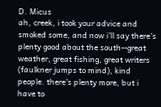D. Micus
ah, creek, i took your advice and smoked some, and now i'll say there's plenty good about the south--great weather, great fishing, great writers (faulkner jumps to mind), kind people. there's plenty more, but i have to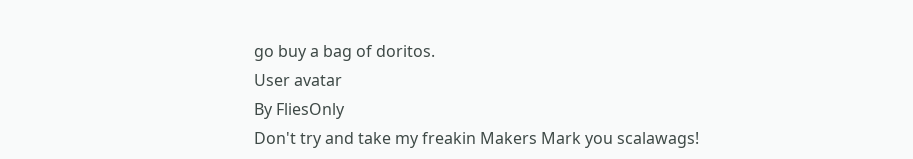go buy a bag of doritos.
User avatar
By FliesOnly
Don't try and take my freakin Makers Mark you scalawags!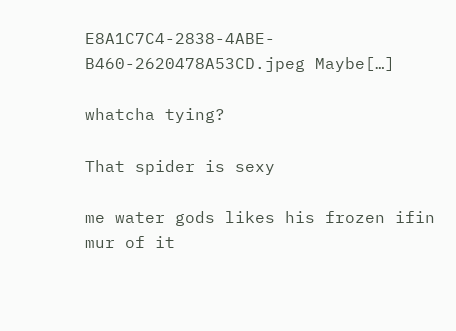E8A1C7C4-2838-4ABE-B460-2620478A53CD.jpeg Maybe[…]

whatcha tying?

That spider is sexy

me water gods likes his frozen ifin mur of it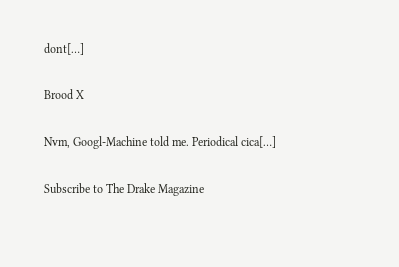dont[…]

Brood X

Nvm, Googl-Machine told me. Periodical cica[…]

Subscribe to The Drake Magazine